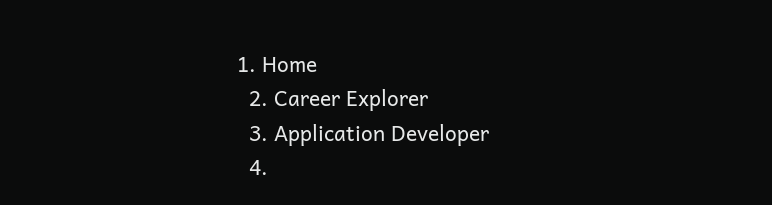1. Home
  2. Career Explorer
  3. Application Developer
  4.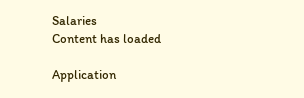Salaries
Content has loaded

Application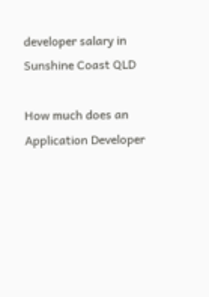developer salary in Sunshine Coast QLD

How much does an Application Developer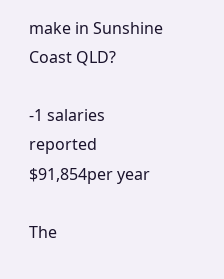make in Sunshine Coast QLD?

-1 salaries reported
$91,854per year

The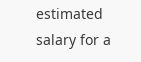estimated salary for a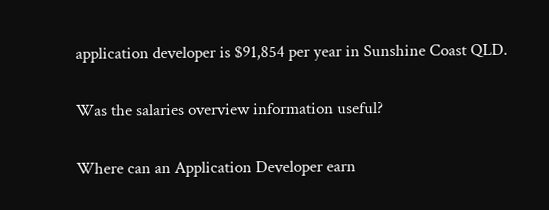application developer is $91,854 per year in Sunshine Coast QLD.

Was the salaries overview information useful?

Where can an Application Developer earn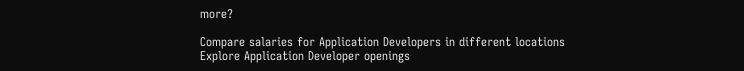more?

Compare salaries for Application Developers in different locations
Explore Application Developer openings